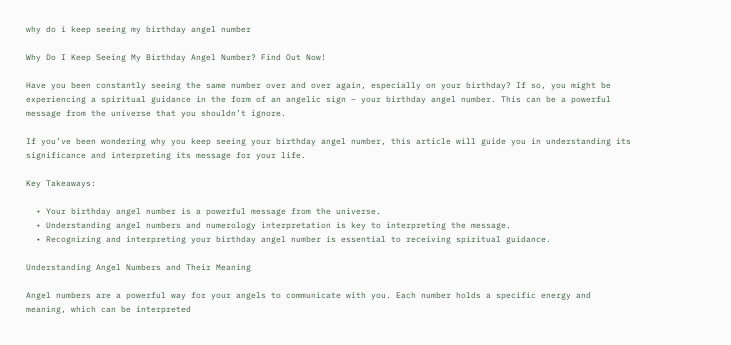why do i keep seeing my birthday angel number

Why Do I Keep Seeing My Birthday Angel Number? Find Out Now!

Have you been constantly seeing the same number over and over again, especially on your birthday? If so, you might be experiencing a spiritual guidance in the form of an angelic sign – your birthday angel number. This can be a powerful message from the universe that you shouldn’t ignore.

If you’ve been wondering why you keep seeing your birthday angel number, this article will guide you in understanding its significance and interpreting its message for your life.

Key Takeaways:

  • Your birthday angel number is a powerful message from the universe.
  • Understanding angel numbers and numerology interpretation is key to interpreting the message.
  • Recognizing and interpreting your birthday angel number is essential to receiving spiritual guidance.

Understanding Angel Numbers and Their Meaning

Angel numbers are a powerful way for your angels to communicate with you. Each number holds a specific energy and meaning, which can be interpreted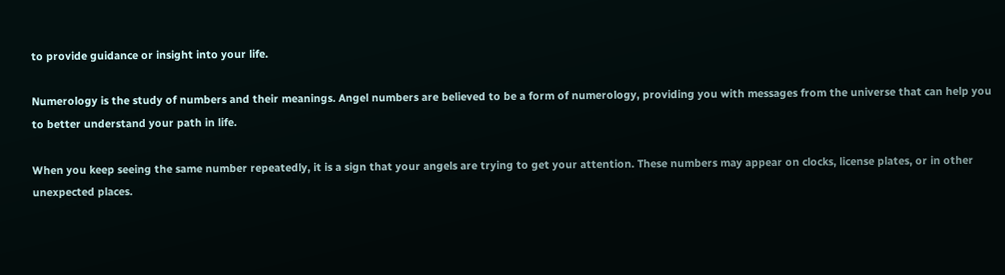to provide guidance or insight into your life.

Numerology is the study of numbers and their meanings. Angel numbers are believed to be a form of numerology, providing you with messages from the universe that can help you to better understand your path in life.

When you keep seeing the same number repeatedly, it is a sign that your angels are trying to get your attention. These numbers may appear on clocks, license plates, or in other unexpected places.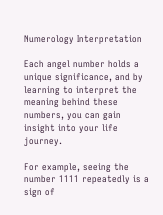Numerology Interpretation

Each angel number holds a unique significance, and by learning to interpret the meaning behind these numbers, you can gain insight into your life journey.

For example, seeing the number 1111 repeatedly is a sign of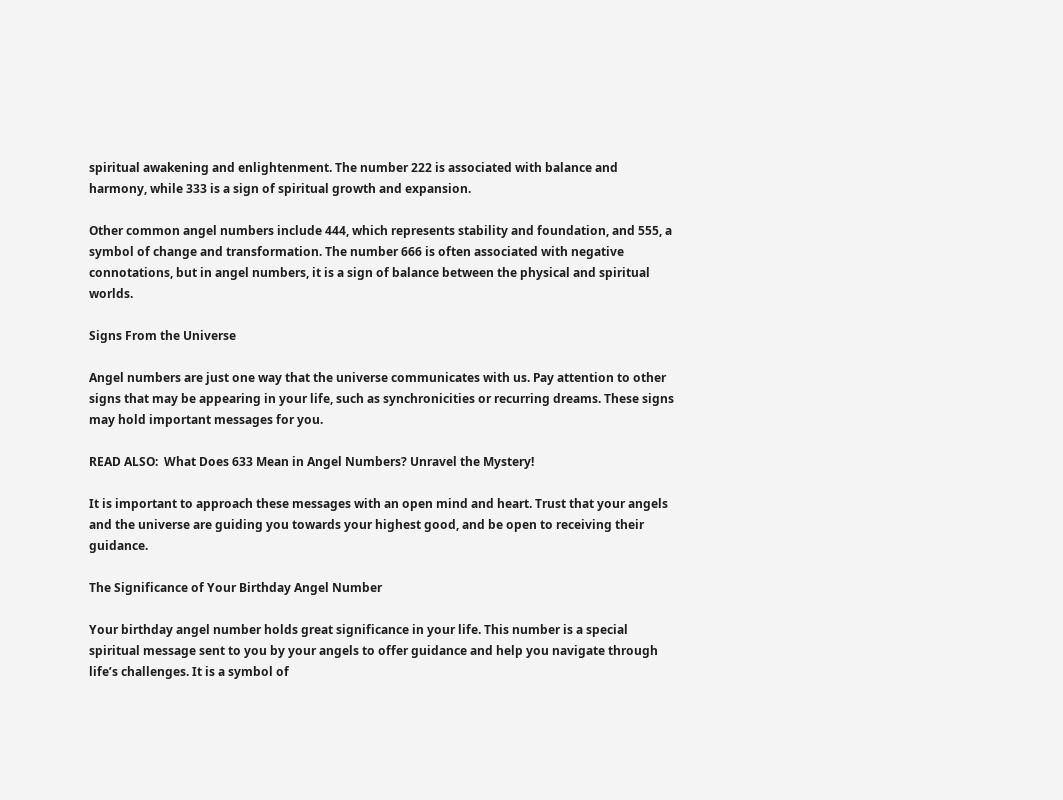spiritual awakening and enlightenment. The number 222 is associated with balance and harmony, while 333 is a sign of spiritual growth and expansion.

Other common angel numbers include 444, which represents stability and foundation, and 555, a symbol of change and transformation. The number 666 is often associated with negative connotations, but in angel numbers, it is a sign of balance between the physical and spiritual worlds.

Signs From the Universe

Angel numbers are just one way that the universe communicates with us. Pay attention to other signs that may be appearing in your life, such as synchronicities or recurring dreams. These signs may hold important messages for you.

READ ALSO:  What Does 633 Mean in Angel Numbers? Unravel the Mystery!

It is important to approach these messages with an open mind and heart. Trust that your angels and the universe are guiding you towards your highest good, and be open to receiving their guidance.

The Significance of Your Birthday Angel Number

Your birthday angel number holds great significance in your life. This number is a special spiritual message sent to you by your angels to offer guidance and help you navigate through life’s challenges. It is a symbol of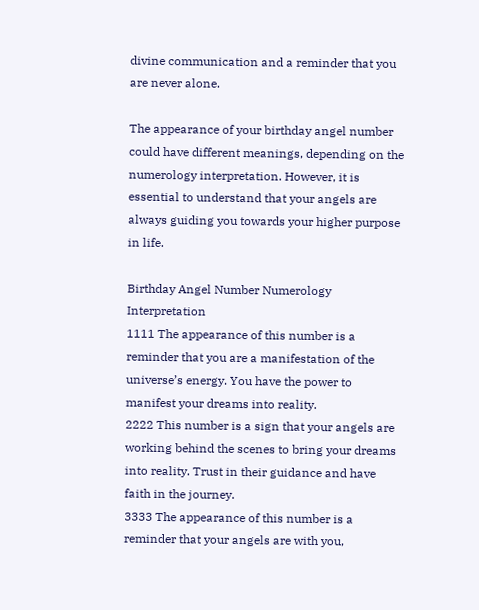divine communication and a reminder that you are never alone.

The appearance of your birthday angel number could have different meanings, depending on the numerology interpretation. However, it is essential to understand that your angels are always guiding you towards your higher purpose in life.

Birthday Angel Number Numerology Interpretation
1111 The appearance of this number is a reminder that you are a manifestation of the universe’s energy. You have the power to manifest your dreams into reality.
2222 This number is a sign that your angels are working behind the scenes to bring your dreams into reality. Trust in their guidance and have faith in the journey.
3333 The appearance of this number is a reminder that your angels are with you,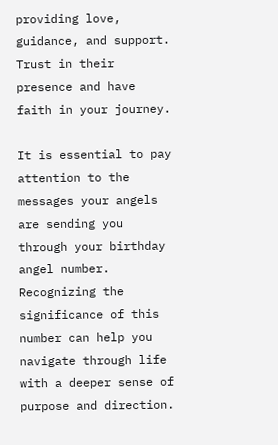providing love, guidance, and support. Trust in their presence and have faith in your journey.

It is essential to pay attention to the messages your angels are sending you through your birthday angel number. Recognizing the significance of this number can help you navigate through life with a deeper sense of purpose and direction.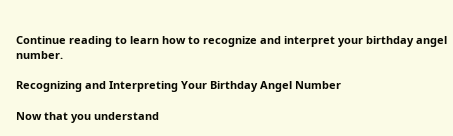Continue reading to learn how to recognize and interpret your birthday angel number.

Recognizing and Interpreting Your Birthday Angel Number

Now that you understand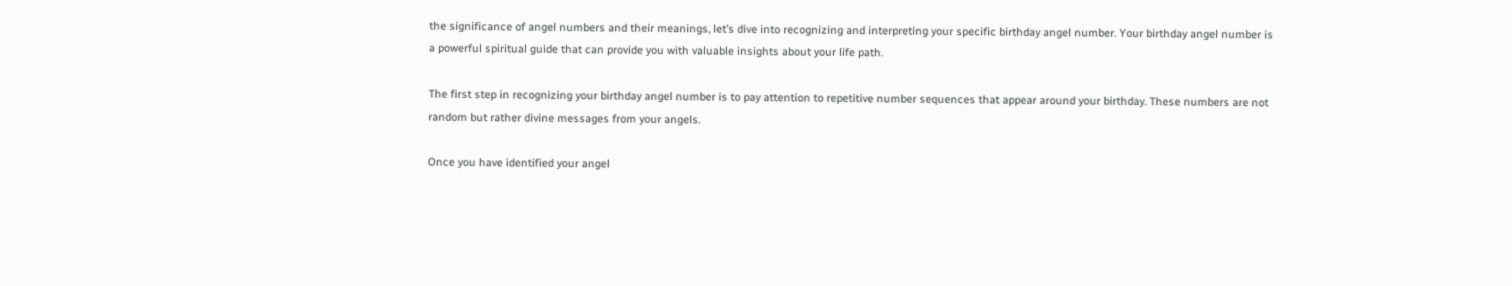the significance of angel numbers and their meanings, let’s dive into recognizing and interpreting your specific birthday angel number. Your birthday angel number is a powerful spiritual guide that can provide you with valuable insights about your life path.

The first step in recognizing your birthday angel number is to pay attention to repetitive number sequences that appear around your birthday. These numbers are not random but rather divine messages from your angels.

Once you have identified your angel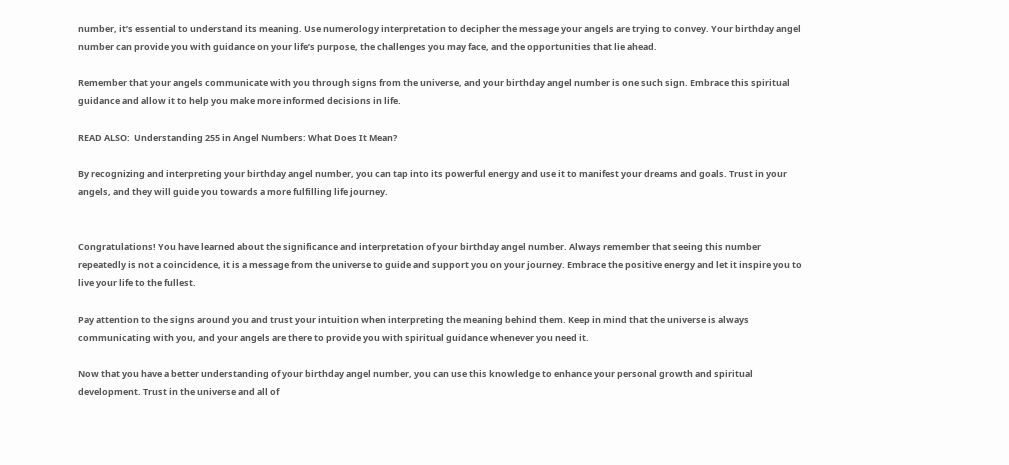number, it’s essential to understand its meaning. Use numerology interpretation to decipher the message your angels are trying to convey. Your birthday angel number can provide you with guidance on your life’s purpose, the challenges you may face, and the opportunities that lie ahead.

Remember that your angels communicate with you through signs from the universe, and your birthday angel number is one such sign. Embrace this spiritual guidance and allow it to help you make more informed decisions in life.

READ ALSO:  Understanding 255 in Angel Numbers: What Does It Mean?

By recognizing and interpreting your birthday angel number, you can tap into its powerful energy and use it to manifest your dreams and goals. Trust in your angels, and they will guide you towards a more fulfilling life journey.


Congratulations! You have learned about the significance and interpretation of your birthday angel number. Always remember that seeing this number repeatedly is not a coincidence, it is a message from the universe to guide and support you on your journey. Embrace the positive energy and let it inspire you to live your life to the fullest.

Pay attention to the signs around you and trust your intuition when interpreting the meaning behind them. Keep in mind that the universe is always communicating with you, and your angels are there to provide you with spiritual guidance whenever you need it.

Now that you have a better understanding of your birthday angel number, you can use this knowledge to enhance your personal growth and spiritual development. Trust in the universe and all of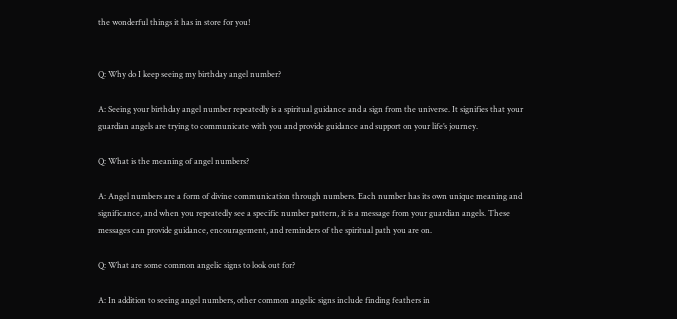the wonderful things it has in store for you!


Q: Why do I keep seeing my birthday angel number?

A: Seeing your birthday angel number repeatedly is a spiritual guidance and a sign from the universe. It signifies that your guardian angels are trying to communicate with you and provide guidance and support on your life’s journey.

Q: What is the meaning of angel numbers?

A: Angel numbers are a form of divine communication through numbers. Each number has its own unique meaning and significance, and when you repeatedly see a specific number pattern, it is a message from your guardian angels. These messages can provide guidance, encouragement, and reminders of the spiritual path you are on.

Q: What are some common angelic signs to look out for?

A: In addition to seeing angel numbers, other common angelic signs include finding feathers in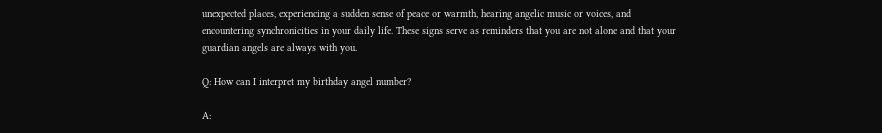unexpected places, experiencing a sudden sense of peace or warmth, hearing angelic music or voices, and encountering synchronicities in your daily life. These signs serve as reminders that you are not alone and that your guardian angels are always with you.

Q: How can I interpret my birthday angel number?

A: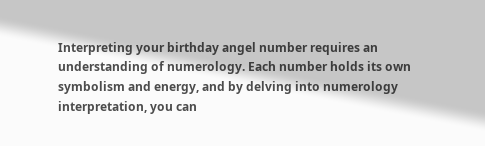Interpreting your birthday angel number requires an understanding of numerology. Each number holds its own symbolism and energy, and by delving into numerology interpretation, you can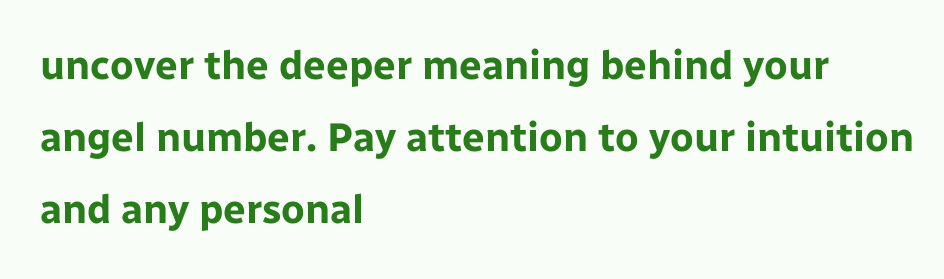uncover the deeper meaning behind your angel number. Pay attention to your intuition and any personal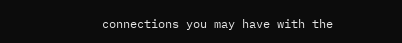connections you may have with the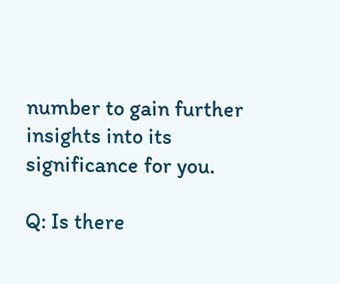number to gain further insights into its significance for you.

Q: Is there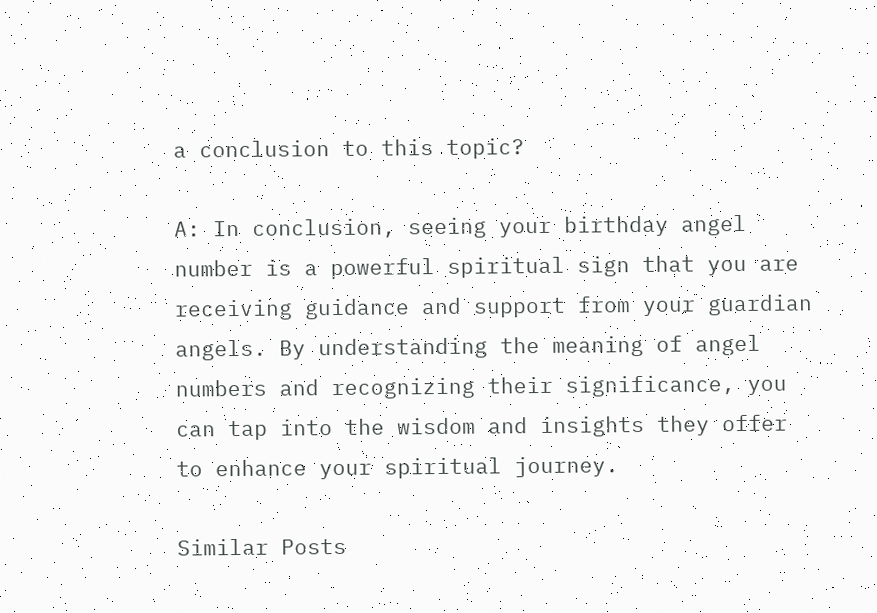a conclusion to this topic?

A: In conclusion, seeing your birthday angel number is a powerful spiritual sign that you are receiving guidance and support from your guardian angels. By understanding the meaning of angel numbers and recognizing their significance, you can tap into the wisdom and insights they offer to enhance your spiritual journey.

Similar Posts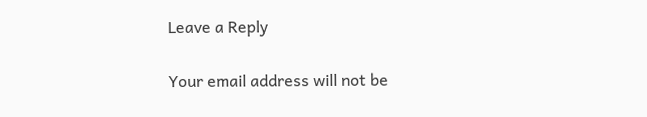Leave a Reply

Your email address will not be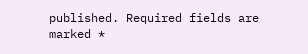published. Required fields are marked *